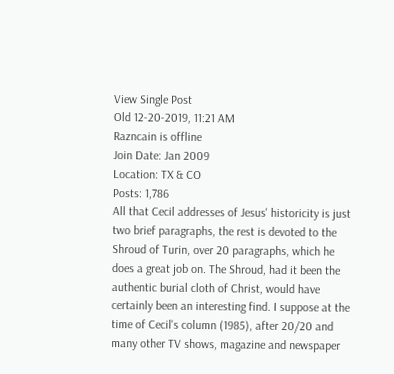View Single Post
Old 12-20-2019, 11:21 AM
Razncain is offline
Join Date: Jan 2009
Location: TX & CO
Posts: 1,786
All that Cecil addresses of Jesus' historicity is just two brief paragraphs, the rest is devoted to the Shroud of Turin, over 20 paragraphs, which he does a great job on. The Shroud, had it been the authentic burial cloth of Christ, would have certainly been an interesting find. I suppose at the time of Cecil's column (1985), after 20/20 and many other TV shows, magazine and newspaper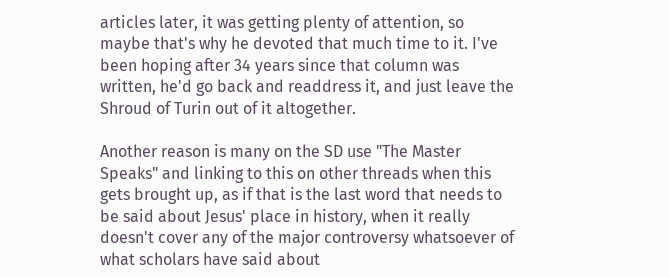articles later, it was getting plenty of attention, so maybe that's why he devoted that much time to it. I've been hoping after 34 years since that column was written, he'd go back and readdress it, and just leave the Shroud of Turin out of it altogether.

Another reason is many on the SD use "The Master Speaks" and linking to this on other threads when this gets brought up, as if that is the last word that needs to be said about Jesus' place in history, when it really doesn't cover any of the major controversy whatsoever of what scholars have said about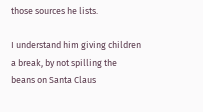those sources he lists.

I understand him giving children a break, by not spilling the beans on Santa Claus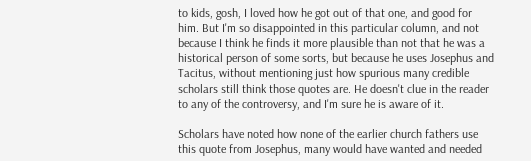to kids, gosh, I loved how he got out of that one, and good for him. But I'm so disappointed in this particular column, and not because I think he finds it more plausible than not that he was a historical person of some sorts, but because he uses Josephus and Tacitus, without mentioning just how spurious many credible scholars still think those quotes are. He doesn't clue in the reader to any of the controversy, and I'm sure he is aware of it.

Scholars have noted how none of the earlier church fathers use this quote from Josephus, many would have wanted and needed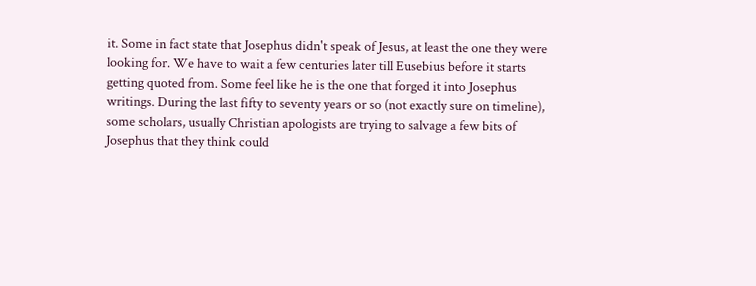it. Some in fact state that Josephus didn't speak of Jesus, at least the one they were looking for. We have to wait a few centuries later till Eusebius before it starts getting quoted from. Some feel like he is the one that forged it into Josephus writings. During the last fifty to seventy years or so (not exactly sure on timeline), some scholars, usually Christian apologists are trying to salvage a few bits of Josephus that they think could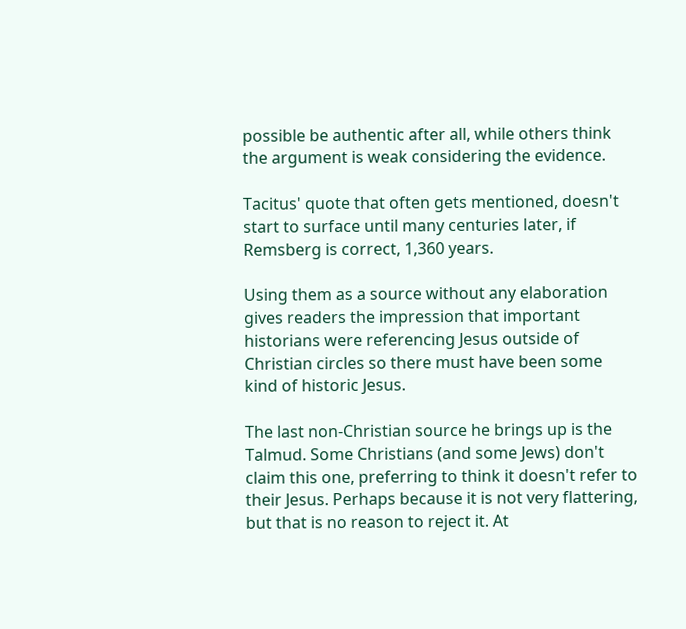possible be authentic after all, while others think the argument is weak considering the evidence.

Tacitus' quote that often gets mentioned, doesn't start to surface until many centuries later, if Remsberg is correct, 1,360 years.

Using them as a source without any elaboration gives readers the impression that important historians were referencing Jesus outside of Christian circles so there must have been some kind of historic Jesus.

The last non-Christian source he brings up is the Talmud. Some Christians (and some Jews) don't claim this one, preferring to think it doesn't refer to their Jesus. Perhaps because it is not very flattering, but that is no reason to reject it. At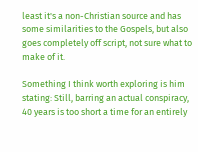least it's a non-Christian source and has some similarities to the Gospels, but also goes completely off script, not sure what to make of it.

Something I think worth exploring is him stating: Still, barring an actual conspiracy, 40 years is too short a time for an entirely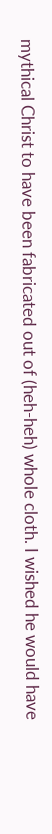mythical Christ to have been fabricated out of (heh-heh) whole cloth. I wished he would have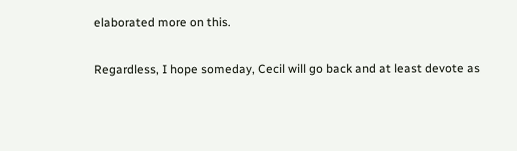elaborated more on this.

Regardless, I hope someday, Cecil will go back and at least devote as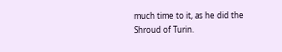much time to it, as he did the Shroud of Turin.